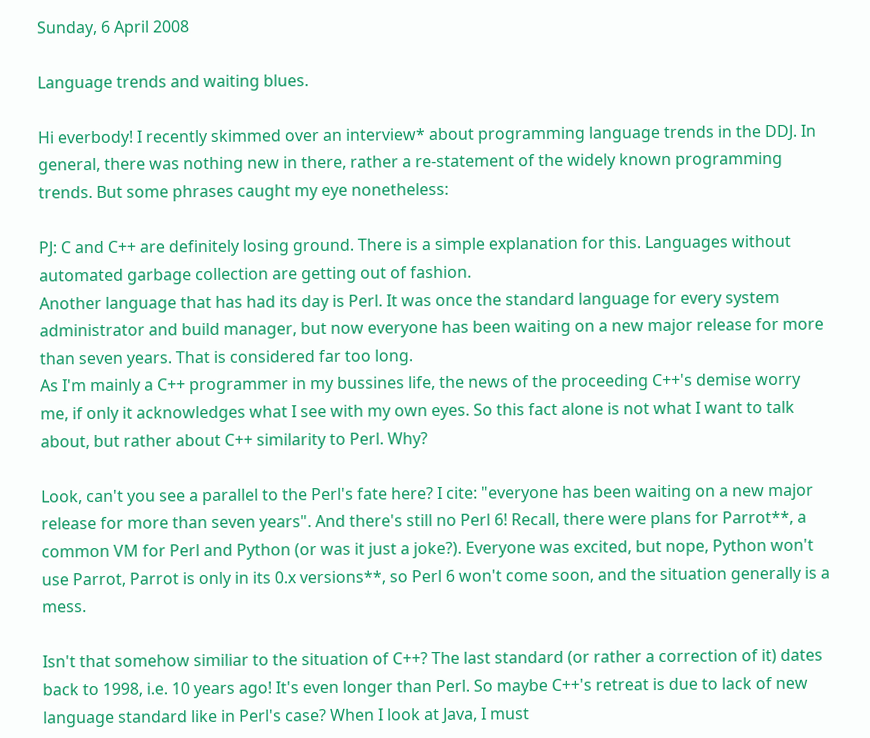Sunday, 6 April 2008

Language trends and waiting blues.

Hi everbody! I recently skimmed over an interview* about programming language trends in the DDJ. In general, there was nothing new in there, rather a re-statement of the widely known programming trends. But some phrases caught my eye nonetheless:

PJ: C and C++ are definitely losing ground. There is a simple explanation for this. Languages without automated garbage collection are getting out of fashion.
Another language that has had its day is Perl. It was once the standard language for every system administrator and build manager, but now everyone has been waiting on a new major release for more than seven years. That is considered far too long.
As I'm mainly a C++ programmer in my bussines life, the news of the proceeding C++'s demise worry me, if only it acknowledges what I see with my own eyes. So this fact alone is not what I want to talk about, but rather about C++ similarity to Perl. Why?

Look, can't you see a parallel to the Perl's fate here? I cite: "everyone has been waiting on a new major release for more than seven years". And there's still no Perl 6! Recall, there were plans for Parrot**, a common VM for Perl and Python (or was it just a joke?). Everyone was excited, but nope, Python won't use Parrot, Parrot is only in its 0.x versions**, so Perl 6 won't come soon, and the situation generally is a mess.

Isn't that somehow similiar to the situation of C++? The last standard (or rather a correction of it) dates back to 1998, i.e. 10 years ago! It's even longer than Perl. So maybe C++'s retreat is due to lack of new language standard like in Perl's case? When I look at Java, I must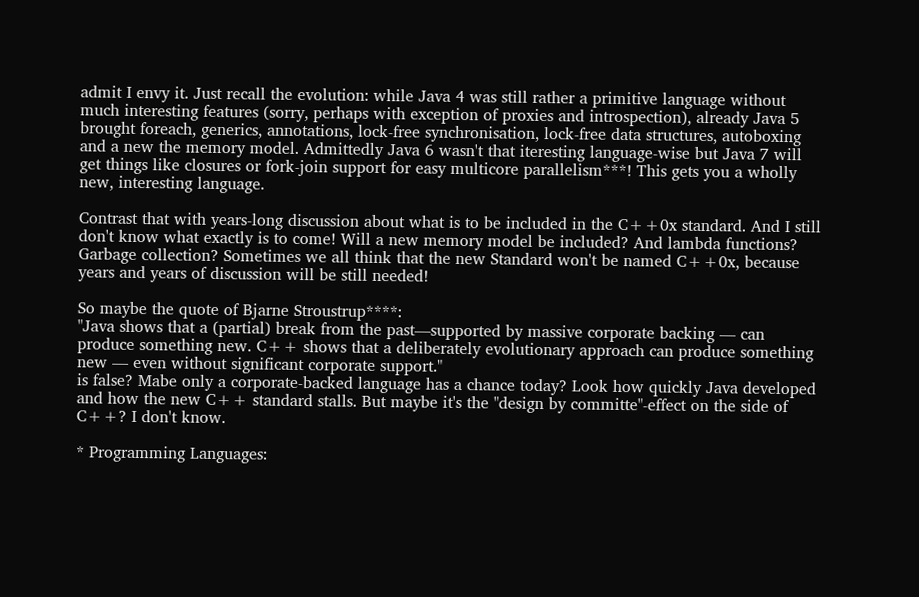admit I envy it. Just recall the evolution: while Java 4 was still rather a primitive language without much interesting features (sorry, perhaps with exception of proxies and introspection), already Java 5 brought foreach, generics, annotations, lock-free synchronisation, lock-free data structures, autoboxing and a new the memory model. Admittedly Java 6 wasn't that iteresting language-wise but Java 7 will get things like closures or fork-join support for easy multicore parallelism***! This gets you a wholly new, interesting language.

Contrast that with years-long discussion about what is to be included in the C++0x standard. And I still don't know what exactly is to come! Will a new memory model be included? And lambda functions? Garbage collection? Sometimes we all think that the new Standard won't be named C++0x, because years and years of discussion will be still needed!

So maybe the quote of Bjarne Stroustrup****:
"Java shows that a (partial) break from the past—supported by massive corporate backing — can produce something new. C++ shows that a deliberately evolutionary approach can produce something new — even without significant corporate support."
is false? Mabe only a corporate-backed language has a chance today? Look how quickly Java developed and how the new C++ standard stalls. But maybe it's the "design by committe"-effect on the side of C++? I don't know.

* Programming Languages: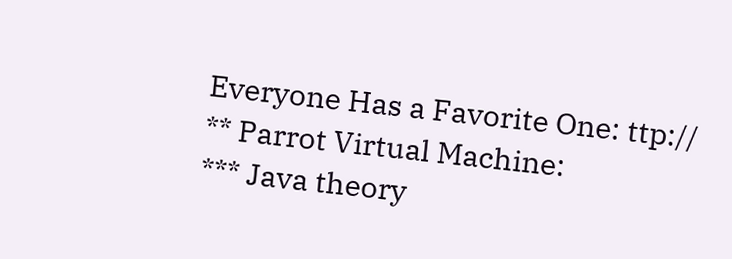Everyone Has a Favorite One: ttp://
** Parrot Virtual Machine:
*** Java theory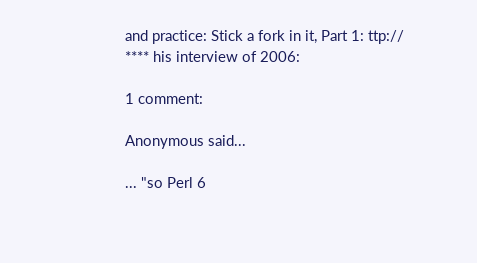and practice: Stick a fork in it, Part 1: ttp://
**** his interview of 2006:

1 comment:

Anonymous said...

... "so Perl 6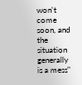won't come soon, and the situation generally is a mess"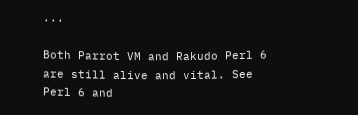...

Both Parrot VM and Rakudo Perl 6 are still alive and vital. See Perl 6 and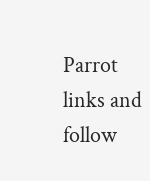Parrot links and follow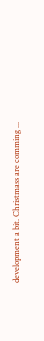development a bit. Christmass are comming ...